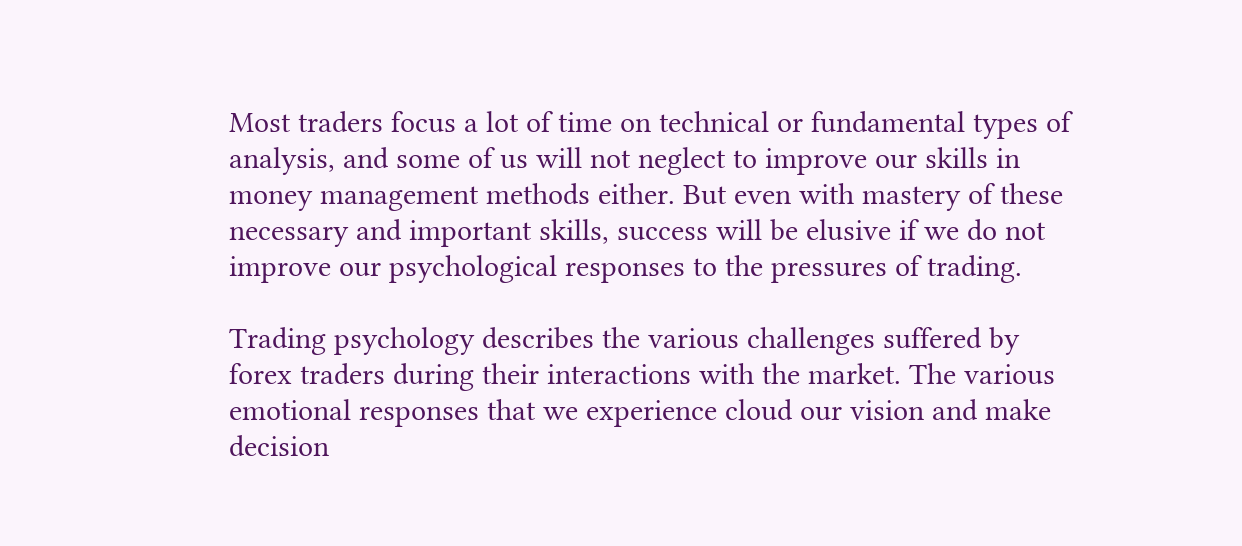Most traders focus a lot of time on technical or fundamental types of analysis, and some of us will not neglect to improve our skills in money management methods either. But even with mastery of these necessary and important skills, success will be elusive if we do not improve our psychological responses to the pressures of trading.

Trading psychology describes the various challenges suffered by forex traders during their interactions with the market. The various emotional responses that we experience cloud our vision and make decision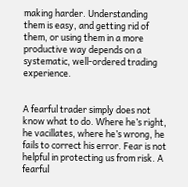making harder. Understanding them is easy, and getting rid of them, or using them in a more productive way depends on a systematic, well-ordered trading experience.


A fearful trader simply does not know what to do. Where he’s right, he vacillates, where he’s wrong, he fails to correct his error. Fear is not helpful in protecting us from risk. A fearful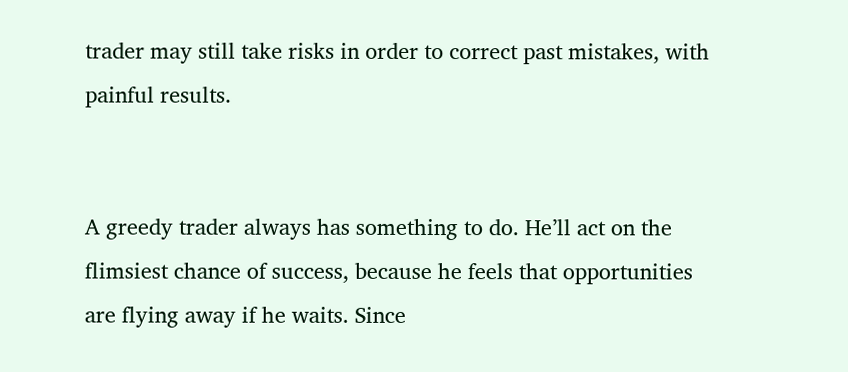trader may still take risks in order to correct past mistakes, with painful results.


A greedy trader always has something to do. He’ll act on the flimsiest chance of success, because he feels that opportunities are flying away if he waits. Since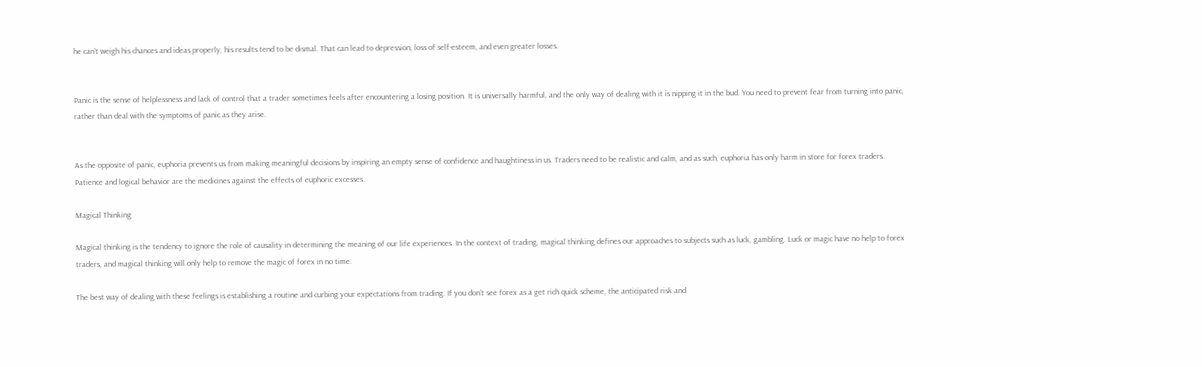he can’t weigh his chances and ideas properly, his results tend to be dismal. That can lead to depression, loss of self-esteem, and even greater losses.


Panic is the sense of helplessness and lack of control that a trader sometimes feels after encountering a losing position. It is universally harmful, and the only way of dealing with it is nipping it in the bud. You need to prevent fear from turning into panic, rather than deal with the symptoms of panic as they arise.


As the opposite of panic, euphoria prevents us from making meaningful decisions by inspiring an empty sense of confidence and haughtiness in us. Traders need to be realistic and calm, and as such, euphoria has only harm in store for forex traders. Patience and logical behavior are the medicines against the effects of euphoric excesses.

Magical Thinking

Magical thinking is the tendency to ignore the role of causality in determining the meaning of our life experiences. In the context of trading, magical thinking defines our approaches to subjects such as luck, gambling. Luck or magic have no help to forex traders, and magical thinking will only help to remove the magic of forex in no time.

The best way of dealing with these feelings is establishing a routine and curbing your expectations from trading. If you don’t see forex as a get rich quick scheme, the anticipated risk and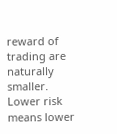reward of trading are naturally smaller. Lower risk means lower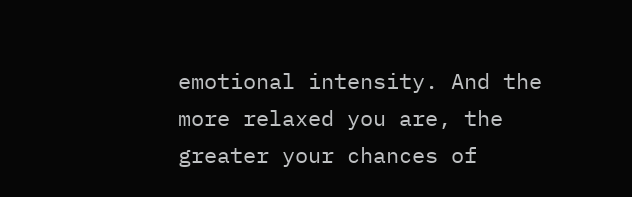emotional intensity. And the more relaxed you are, the greater your chances of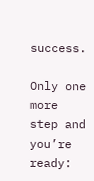success.

Only one more step and you’re ready: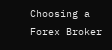Choosing a Forex Broker